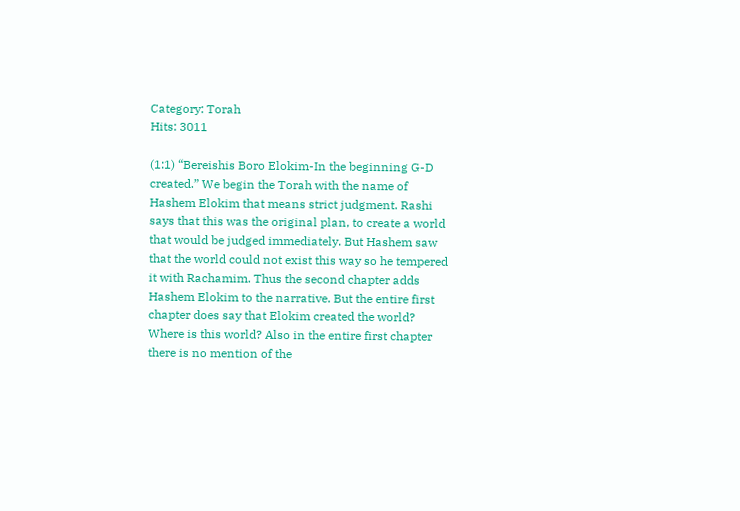Category: Torah
Hits: 3011

(1:1) “Bereishis Boro Elokim-In the beginning G-D created.” We begin the Torah with the name of Hashem Elokim that means strict judgment. Rashi says that this was the original plan, to create a world that would be judged immediately. But Hashem saw that the world could not exist this way so he tempered it with Rachamim. Thus the second chapter adds Hashem Elokim to the narrative. But the entire first chapter does say that Elokim created the world? Where is this world? Also in the entire first chapter there is no mention of the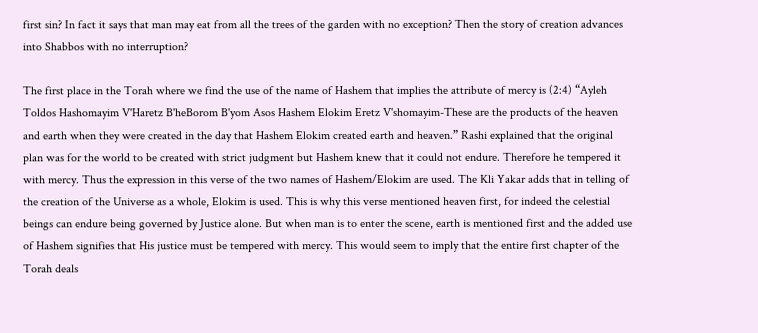first sin? In fact it says that man may eat from all the trees of the garden with no exception? Then the story of creation advances into Shabbos with no interruption?

The first place in the Torah where we find the use of the name of Hashem that implies the attribute of mercy is (2:4) “Ayleh Toldos Hashomayim V'Haretz B'heBorom B'yom Asos Hashem Elokim Eretz V'shomayim-These are the products of the heaven and earth when they were created in the day that Hashem Elokim created earth and heaven.” Rashi explained that the original plan was for the world to be created with strict judgment but Hashem knew that it could not endure. Therefore he tempered it with mercy. Thus the expression in this verse of the two names of Hashem/Elokim are used. The Kli Yakar adds that in telling of the creation of the Universe as a whole, Elokim is used. This is why this verse mentioned heaven first, for indeed the celestial beings can endure being governed by Justice alone. But when man is to enter the scene, earth is mentioned first and the added use of Hashem signifies that His justice must be tempered with mercy. This would seem to imply that the entire first chapter of the Torah deals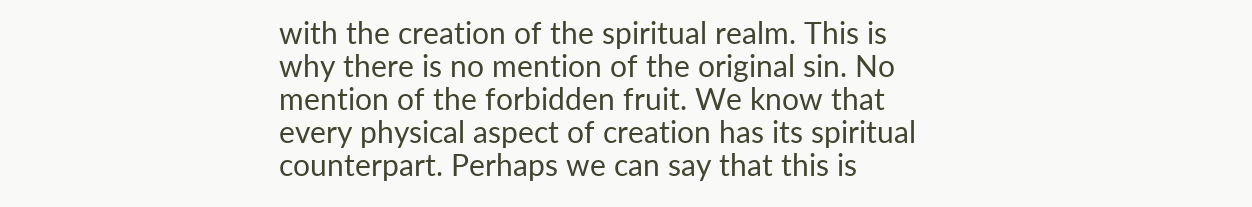with the creation of the spiritual realm. This is why there is no mention of the original sin. No mention of the forbidden fruit. We know that every physical aspect of creation has its spiritual counterpart. Perhaps we can say that this is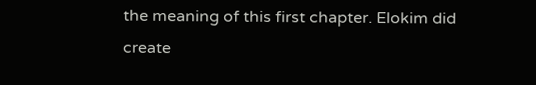the meaning of this first chapter. Elokim did create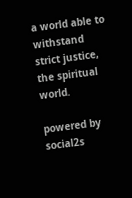a world able to withstand strict justice, the spiritual world.

powered by social2s